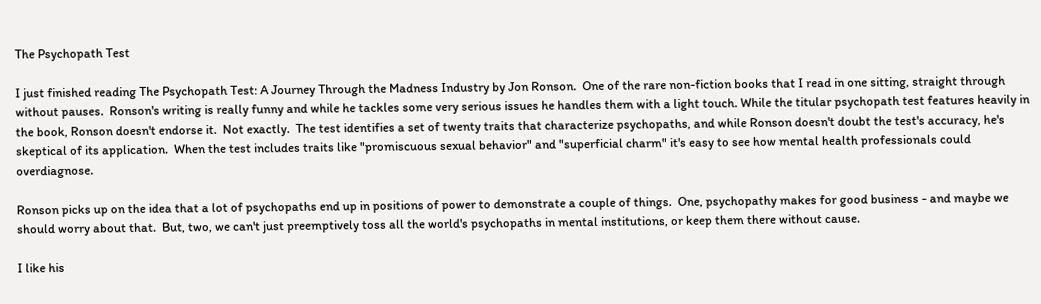The Psychopath Test

I just finished reading The Psychopath Test: A Journey Through the Madness Industry by Jon Ronson.  One of the rare non-fiction books that I read in one sitting, straight through without pauses.  Ronson's writing is really funny and while he tackles some very serious issues he handles them with a light touch. While the titular psychopath test features heavily in the book, Ronson doesn't endorse it.  Not exactly.  The test identifies a set of twenty traits that characterize psychopaths, and while Ronson doesn't doubt the test's accuracy, he's skeptical of its application.  When the test includes traits like "promiscuous sexual behavior" and "superficial charm" it's easy to see how mental health professionals could overdiagnose.

Ronson picks up on the idea that a lot of psychopaths end up in positions of power to demonstrate a couple of things.  One, psychopathy makes for good business - and maybe we should worry about that.  But, two, we can't just preemptively toss all the world's psychopaths in mental institutions, or keep them there without cause.

I like his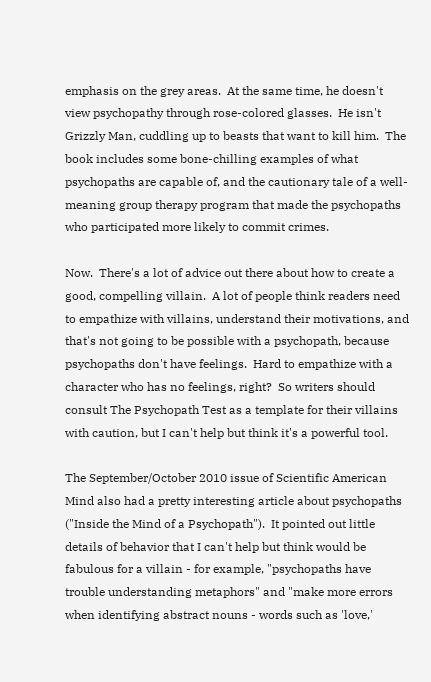emphasis on the grey areas.  At the same time, he doesn't view psychopathy through rose-colored glasses.  He isn't Grizzly Man, cuddling up to beasts that want to kill him.  The book includes some bone-chilling examples of what psychopaths are capable of, and the cautionary tale of a well-meaning group therapy program that made the psychopaths who participated more likely to commit crimes.

Now.  There's a lot of advice out there about how to create a good, compelling villain.  A lot of people think readers need to empathize with villains, understand their motivations, and that's not going to be possible with a psychopath, because psychopaths don't have feelings.  Hard to empathize with a character who has no feelings, right?  So writers should consult The Psychopath Test as a template for their villains with caution, but I can't help but think it's a powerful tool.

The September/October 2010 issue of Scientific American Mind also had a pretty interesting article about psychopaths ("Inside the Mind of a Psychopath").  It pointed out little details of behavior that I can't help but think would be fabulous for a villain - for example, "psychopaths have trouble understanding metaphors" and "make more errors when identifying abstract nouns - words such as 'love,'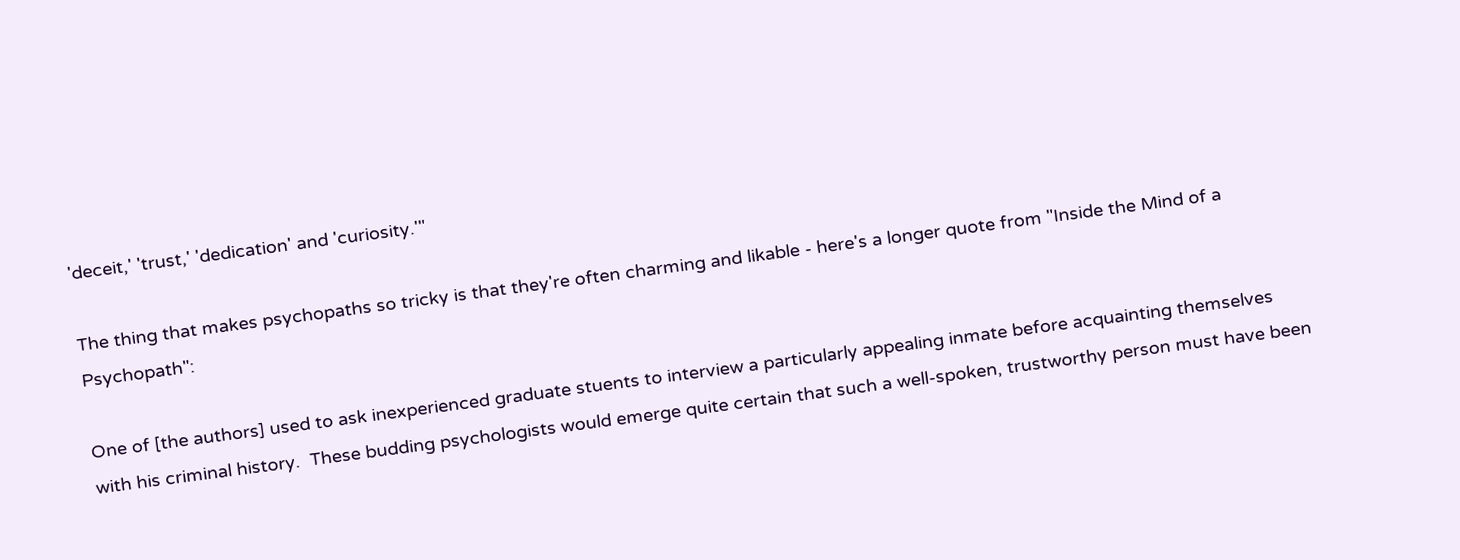'deceit,' 'trust,' 'dedication' and 'curiosity.'"

The thing that makes psychopaths so tricky is that they're often charming and likable - here's a longer quote from "Inside the Mind of a Psychopath":

One of [the authors] used to ask inexperienced graduate stuents to interview a particularly appealing inmate before acquainting themselves with his criminal history.  These budding psychologists would emerge quite certain that such a well-spoken, trustworthy person must have been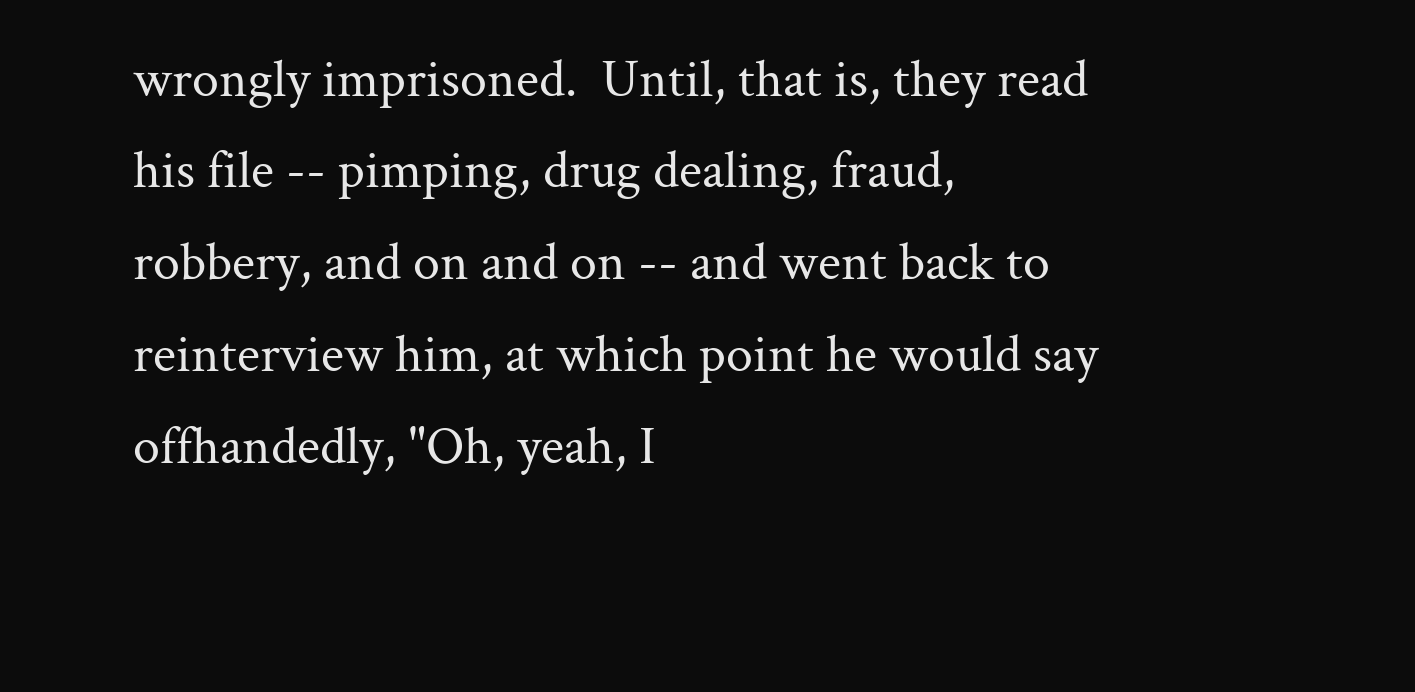wrongly imprisoned.  Until, that is, they read his file -- pimping, drug dealing, fraud, robbery, and on and on -- and went back to reinterview him, at which point he would say offhandedly, "Oh, yeah, I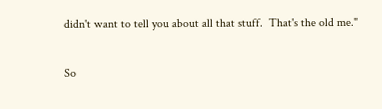didn't want to tell you about all that stuff.  That's the old me."

So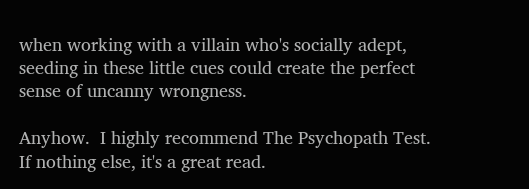when working with a villain who's socially adept, seeding in these little cues could create the perfect sense of uncanny wrongness.

Anyhow.  I highly recommend The Psychopath Test.  If nothing else, it's a great read.